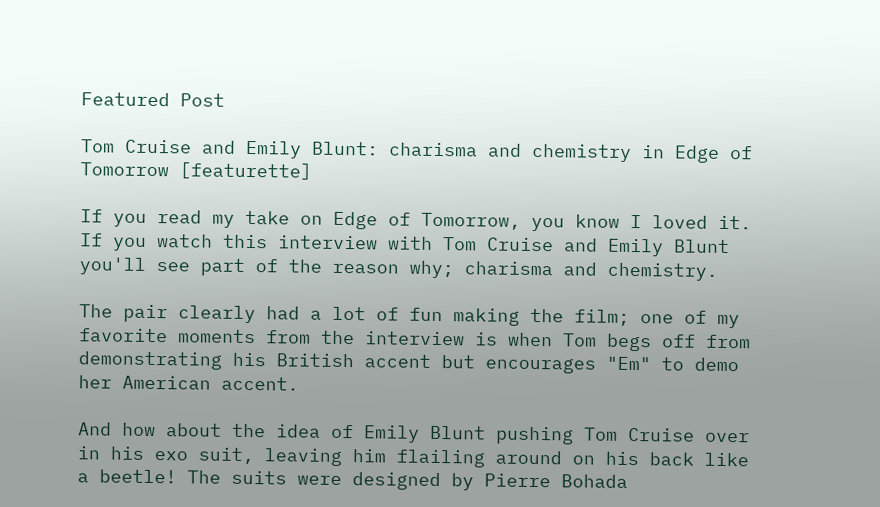Featured Post

Tom Cruise and Emily Blunt: charisma and chemistry in Edge of Tomorrow [featurette]

If you read my take on Edge of Tomorrow, you know I loved it. If you watch this interview with Tom Cruise and Emily Blunt you'll see part of the reason why; charisma and chemistry.

The pair clearly had a lot of fun making the film; one of my favorite moments from the interview is when Tom begs off from demonstrating his British accent but encourages "Em" to demo her American accent.

And how about the idea of Emily Blunt pushing Tom Cruise over in his exo suit, leaving him flailing around on his back like a beetle! The suits were designed by Pierre Bohada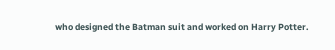who designed the Batman suit and worked on Harry Potter.